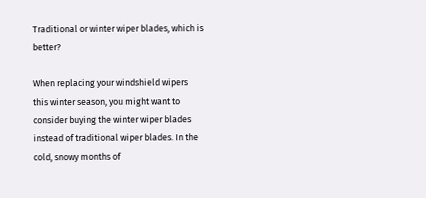Traditional or winter wiper blades, which is better?

When replacing your windshield wipers this winter season, you might want to consider buying the winter wiper blades instead of traditional wiper blades. In the cold, snowy months of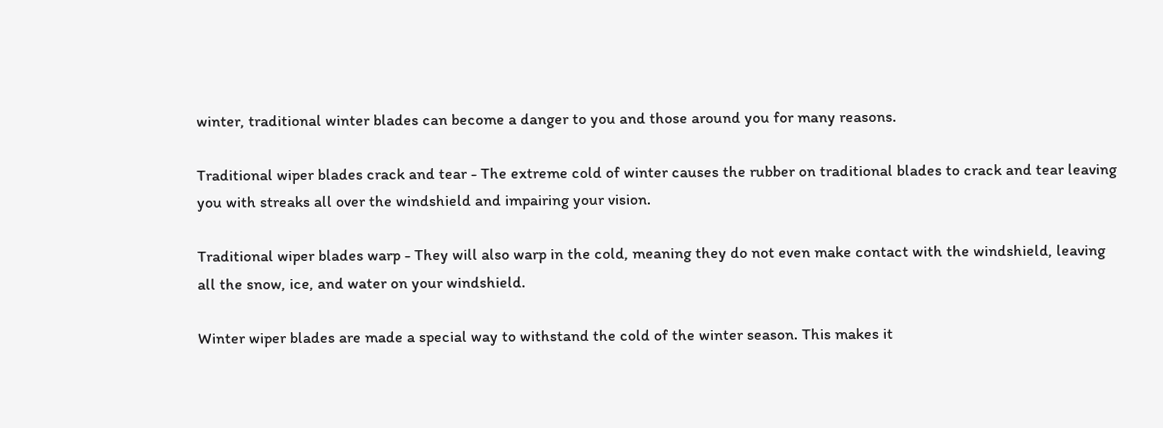winter, traditional winter blades can become a danger to you and those around you for many reasons.

Traditional wiper blades crack and tear - The extreme cold of winter causes the rubber on traditional blades to crack and tear leaving you with streaks all over the windshield and impairing your vision.

Traditional wiper blades warp - They will also warp in the cold, meaning they do not even make contact with the windshield, leaving all the snow, ice, and water on your windshield.

Winter wiper blades are made a special way to withstand the cold of the winter season. This makes it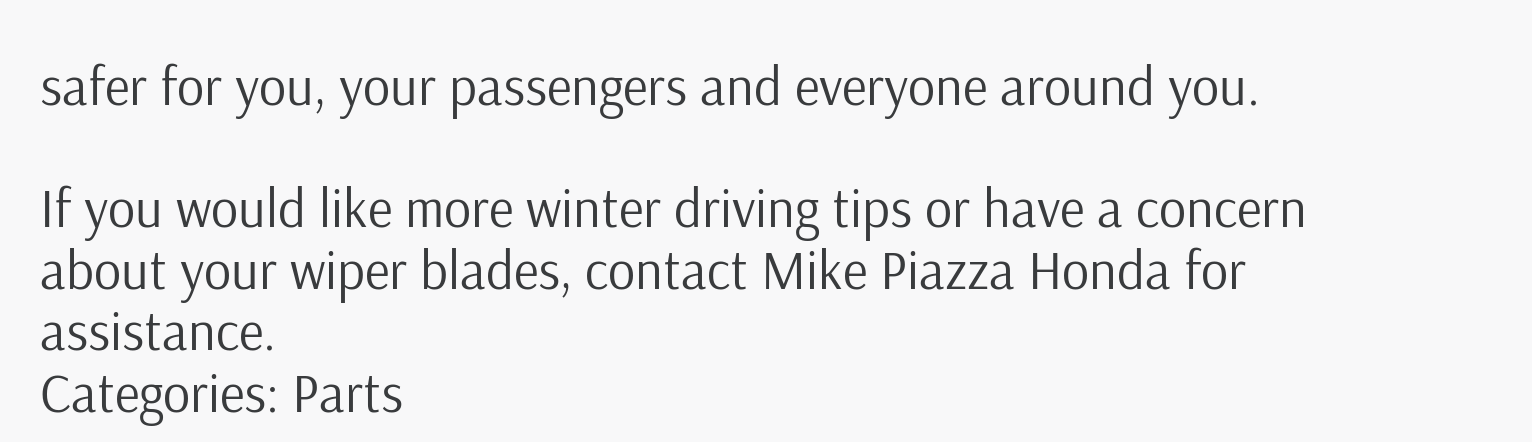safer for you, your passengers and everyone around you.

If you would like more winter driving tips or have a concern about your wiper blades, contact Mike Piazza Honda for assistance.
Categories: Parts